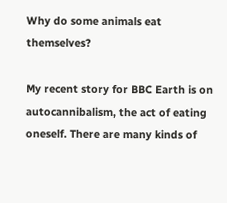Why do some animals eat themselves?

My recent story for BBC Earth is on autocannibalism, the act of eating oneself. There are many kinds of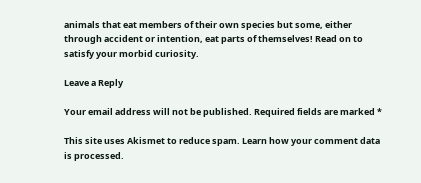animals that eat members of their own species but some, either through accident or intention, eat parts of themselves! Read on to satisfy your morbid curiosity.

Leave a Reply

Your email address will not be published. Required fields are marked *

This site uses Akismet to reduce spam. Learn how your comment data is processed.